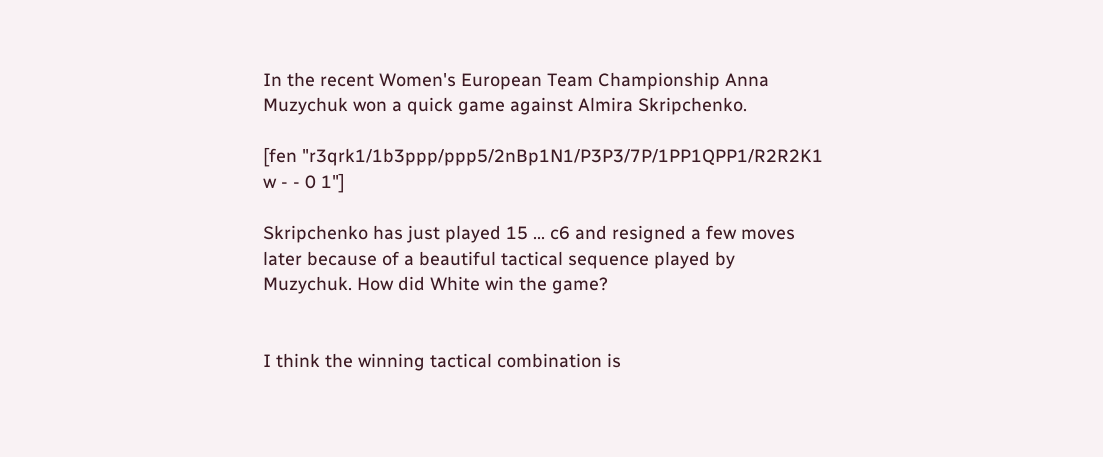In the recent Women's European Team Championship Anna Muzychuk won a quick game against Almira Skripchenko.

[fen "r3qrk1/1b3ppp/ppp5/2nBp1N1/P3P3/7P/1PP1QPP1/R2R2K1 w - - 0 1"]

Skripchenko has just played 15 ... c6 and resigned a few moves later because of a beautiful tactical sequence played by Muzychuk. How did White win the game?


I think the winning tactical combination is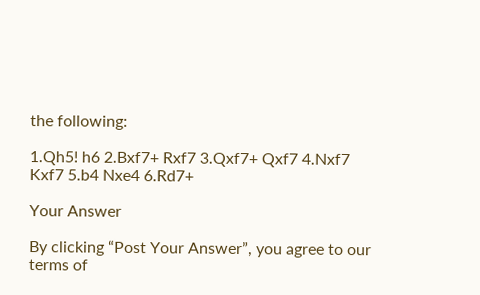the following:

1.Qh5! h6 2.Bxf7+ Rxf7 3.Qxf7+ Qxf7 4.Nxf7 Kxf7 5.b4 Nxe4 6.Rd7+

Your Answer

By clicking “Post Your Answer”, you agree to our terms of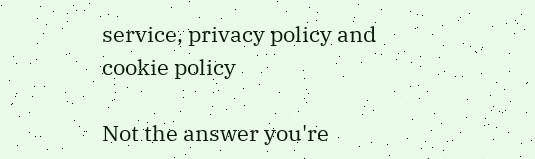service, privacy policy and cookie policy

Not the answer you're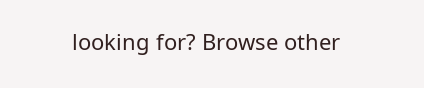looking for? Browse other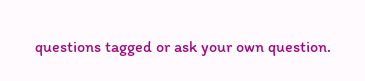questions tagged or ask your own question.